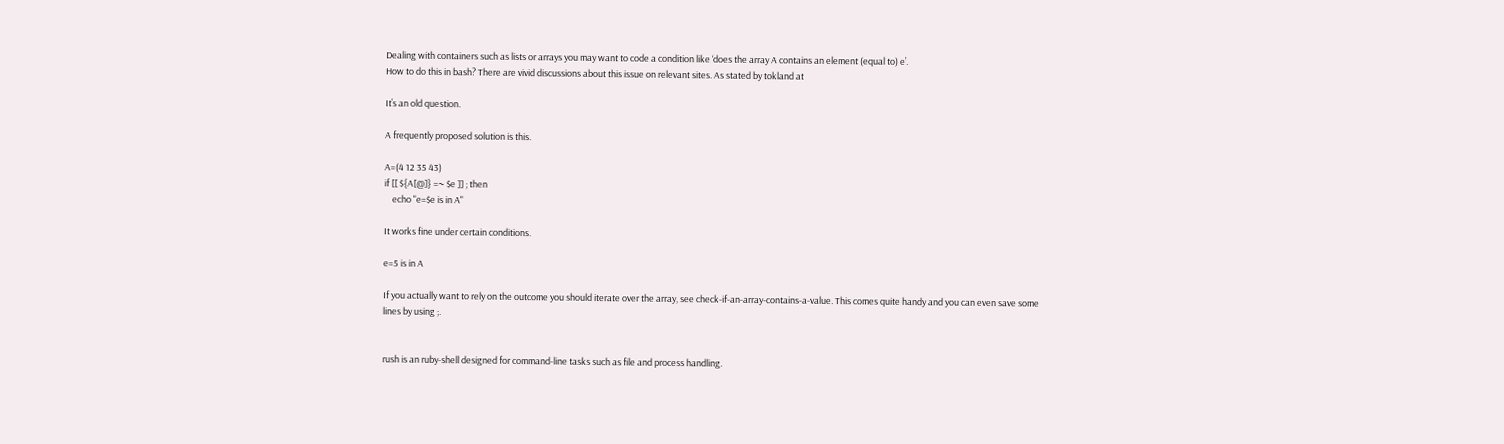Dealing with containers such as lists or arrays you may want to code a condition like ‘does the array A contains an element (equal to) e’.
How to do this in bash? There are vivid discussions about this issue on relevant sites. As stated by tokland at

It’s an old question.

A frequently proposed solution is this.

A=(4 12 35 43)
if [[ ${A[@]} =~ $e ]] ; then
    echo "e=$e is in A"

It works fine under certain conditions.

e=5 is in A

If you actually want to rely on the outcome you should iterate over the array, see check-if-an-array-contains-a-value. This comes quite handy and you can even save some lines by using ;.


rush is an ruby-shell designed for command-line tasks such as file and process handling.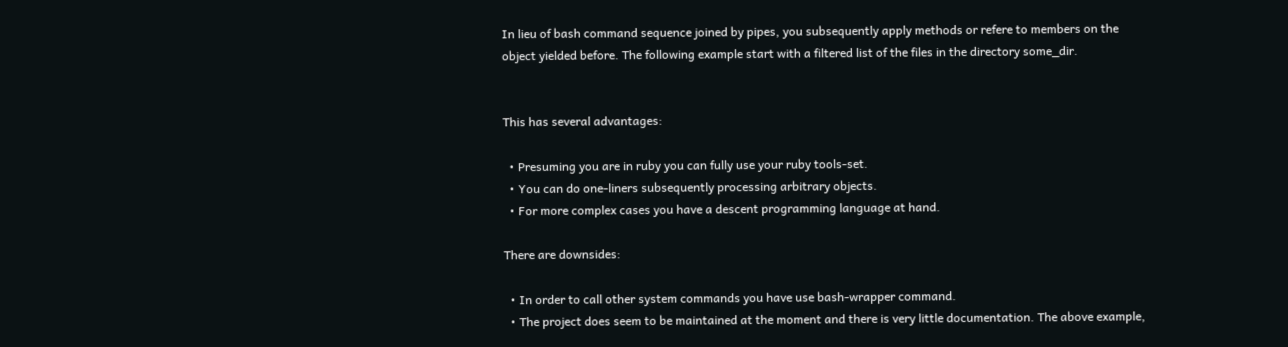In lieu of bash command sequence joined by pipes, you subsequently apply methods or refere to members on the object yielded before. The following example start with a filtered list of the files in the directory some_dir.


This has several advantages:

  • Presuming you are in ruby you can fully use your ruby tools-set.
  • You can do one-liners subsequently processing arbitrary objects.
  • For more complex cases you have a descent programming language at hand.

There are downsides:

  • In order to call other system commands you have use bash-wrapper command.
  • The project does seem to be maintained at the moment and there is very little documentation. The above example,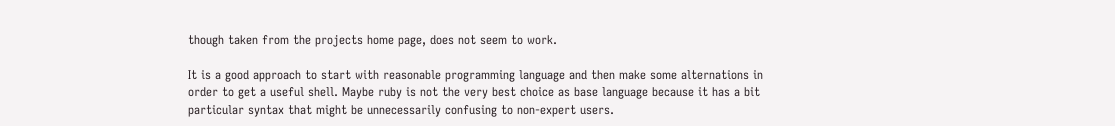though taken from the projects home page, does not seem to work.

It is a good approach to start with reasonable programming language and then make some alternations in order to get a useful shell. Maybe ruby is not the very best choice as base language because it has a bit particular syntax that might be unnecessarily confusing to non-expert users.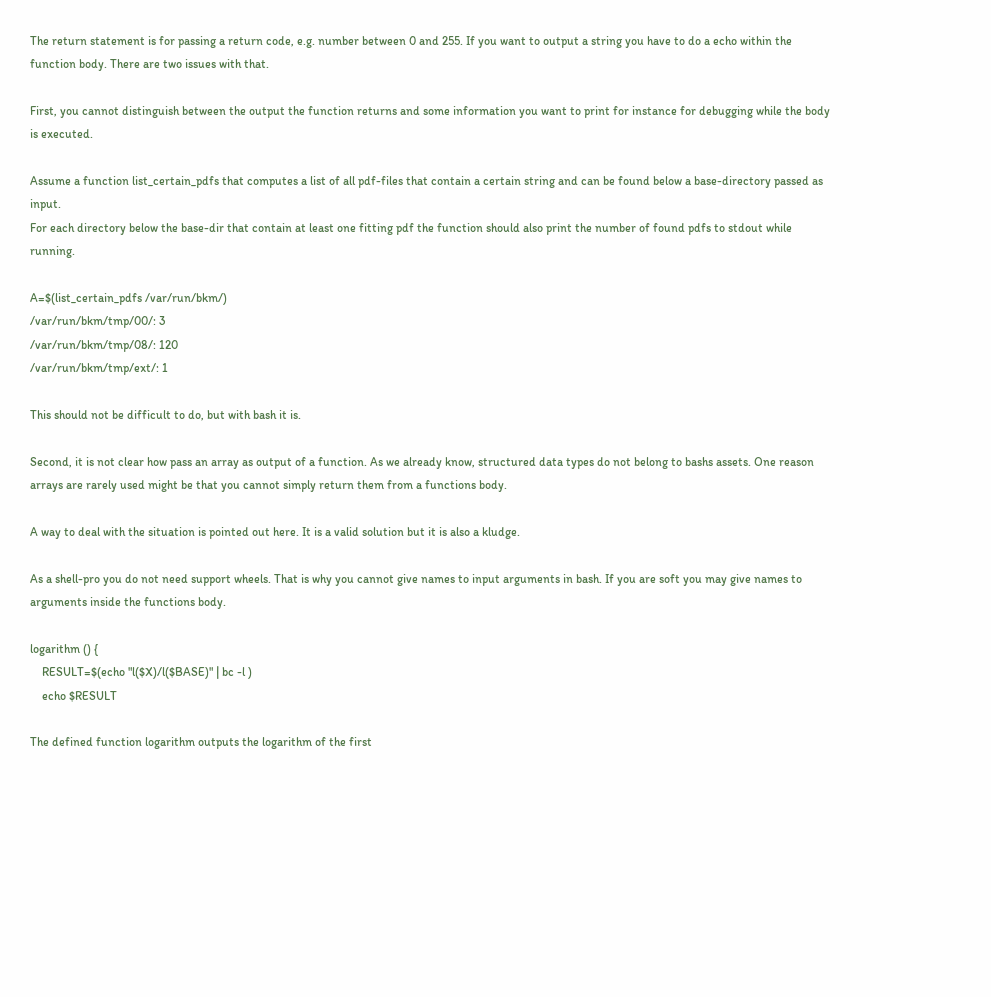The return statement is for passing a return code, e.g. number between 0 and 255. If you want to output a string you have to do a echo within the function body. There are two issues with that.

First, you cannot distinguish between the output the function returns and some information you want to print for instance for debugging while the body is executed.

Assume a function list_certain_pdfs that computes a list of all pdf-files that contain a certain string and can be found below a base-directory passed as input.
For each directory below the base-dir that contain at least one fitting pdf the function should also print the number of found pdfs to stdout while running.

A=$(list_certain_pdfs /var/run/bkm/)
/var/run/bkm/tmp/00/: 3
/var/run/bkm/tmp/08/: 120
/var/run/bkm/tmp/ext/: 1

This should not be difficult to do, but with bash it is.

Second, it is not clear how pass an array as output of a function. As we already know, structured data types do not belong to bashs assets. One reason arrays are rarely used might be that you cannot simply return them from a functions body.

A way to deal with the situation is pointed out here. It is a valid solution but it is also a kludge.

As a shell-pro you do not need support wheels. That is why you cannot give names to input arguments in bash. If you are soft you may give names to arguments inside the functions body.

logarithm () {
    RESULT=$(echo "l($X)/l($BASE)" | bc -l )
    echo $RESULT

The defined function logarithm outputs the logarithm of the first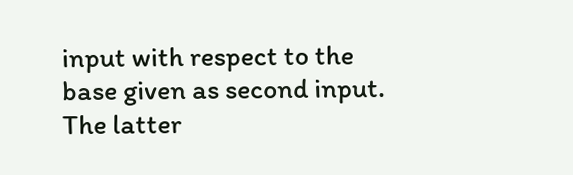input with respect to the base given as second input. The latter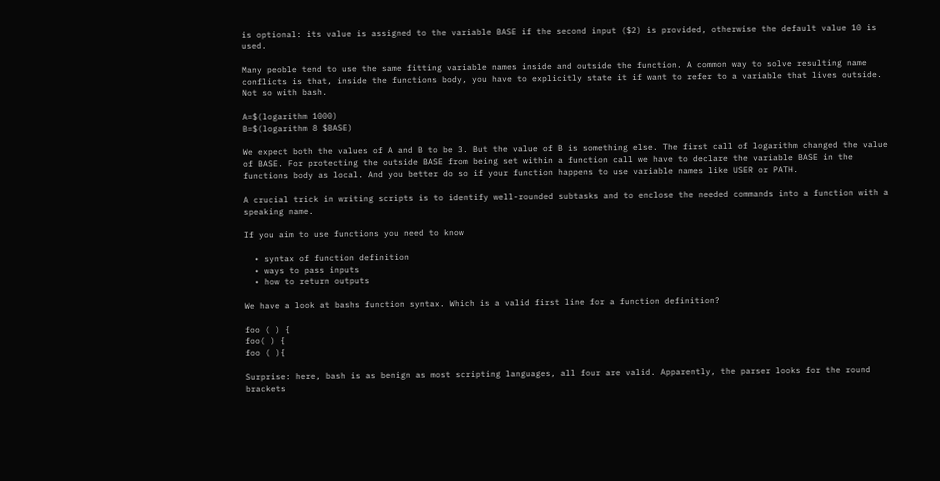is optional: its value is assigned to the variable BASE if the second input ($2) is provided, otherwise the default value 10 is used.

Many peoble tend to use the same fitting variable names inside and outside the function. A common way to solve resulting name conflicts is that, inside the functions body, you have to explicitly state it if want to refer to a variable that lives outside. Not so with bash.

A=$(logarithm 1000)
B=$(logarithm 8 $BASE)

We expect both the values of A and B to be 3. But the value of B is something else. The first call of logarithm changed the value of BASE. For protecting the outside BASE from being set within a function call we have to declare the variable BASE in the functions body as local. And you better do so if your function happens to use variable names like USER or PATH.

A crucial trick in writing scripts is to identify well-rounded subtasks and to enclose the needed commands into a function with a speaking name.

If you aim to use functions you need to know

  • syntax of function definition
  • ways to pass inputs
  • how to return outputs

We have a look at bashs function syntax. Which is a valid first line for a function definition?

foo ( ) {
foo( ) {
foo ( ){

Surprise: here, bash is as benign as most scripting languages, all four are valid. Apparently, the parser looks for the round brackets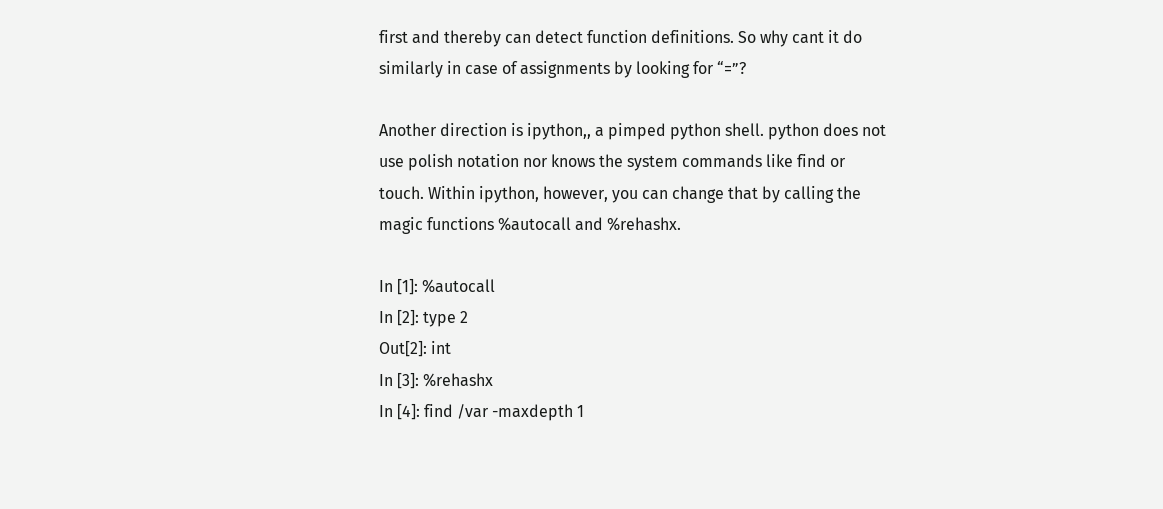first and thereby can detect function definitions. So why cant it do similarly in case of assignments by looking for “=”?

Another direction is ipython,, a pimped python shell. python does not use polish notation nor knows the system commands like find or touch. Within ipython, however, you can change that by calling the magic functions %autocall and %rehashx.

In [1]: %autocall
In [2]: type 2
Out[2]: int
In [3]: %rehashx
In [4]: find /var -maxdepth 1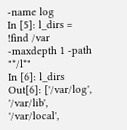-name log
In [5]: l_dirs = !find /var -maxdepth 1 -path "*/l*"
In [6]: l_dirs
Out[6]: ['/var/log', '/var/lib', '/var/local',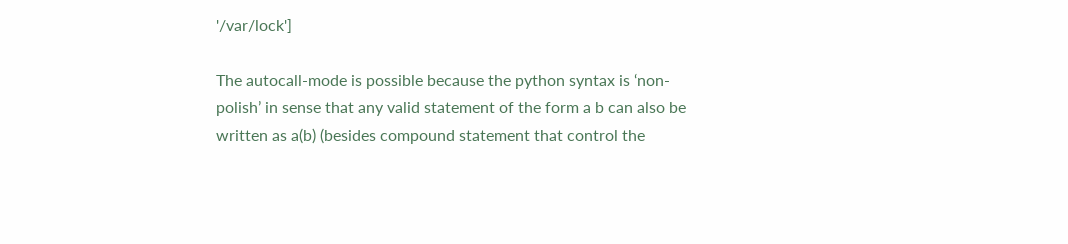'/var/lock']

The autocall-mode is possible because the python syntax is ‘non-polish’ in sense that any valid statement of the form a b can also be written as a(b) (besides compound statement that control the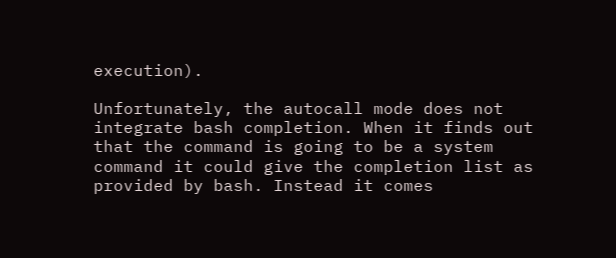execution).

Unfortunately, the autocall mode does not integrate bash completion. When it finds out that the command is going to be a system command it could give the completion list as provided by bash. Instead it comes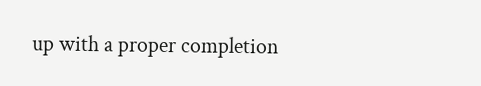up with a proper completion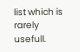list which is rarely usefull.